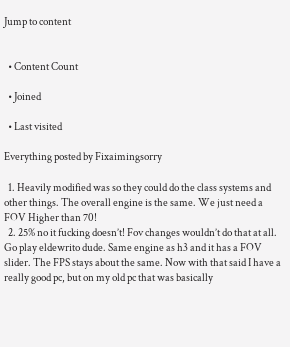Jump to content


  • Content Count

  • Joined

  • Last visited

Everything posted by Fixaimingsorry

  1. Heavily modified was so they could do the class systems and other things. The overall engine is the same. We just need a FOV Higher than 70!
  2. 25% no it fucking doesn’t! Fov changes wouldn’t do that at all. Go play eldewrito dude. Same engine as h3 and it has a FOV slider. The FPS stays about the same. Now with that said I have a really good pc, but on my old pc that was basically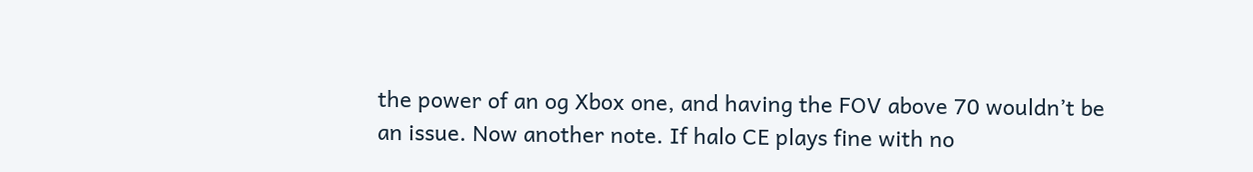the power of an og Xbox one, and having the FOV above 70 wouldn’t be an issue. Now another note. If halo CE plays fine with no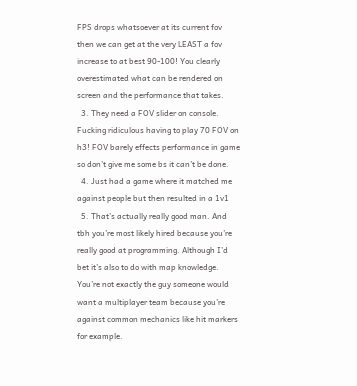FPS drops whatsoever at its current fov then we can get at the very LEAST a fov increase to at best 90-100! You clearly overestimated what can be rendered on screen and the performance that takes.
  3. They need a FOV slider on console. Fucking ridiculous having to play 70 FOV on h3! FOV barely effects performance in game so don’t give me some bs it can’t be done.
  4. Just had a game where it matched me against people but then resulted in a 1v1
  5. That’s actually really good man. And tbh you’re most likely hired because you’re really good at programming. Although I’d bet it’s also to do with map knowledge. You’re not exactly the guy someone would want a multiplayer team because you’re against common mechanics like hit markers for example.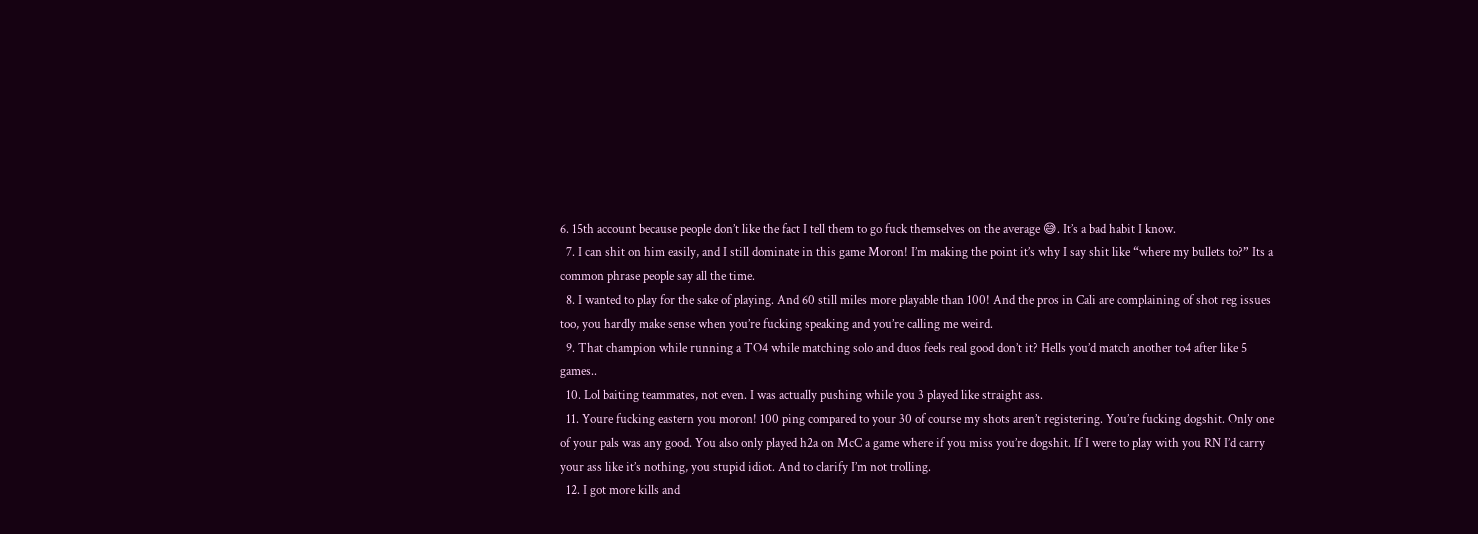6. 15th account because people don’t like the fact I tell them to go fuck themselves on the average 😅. It’s a bad habit I know.
  7. I can shit on him easily, and I still dominate in this game Moron! I’m making the point it’s why I say shit like “where my bullets to?” Its a common phrase people say all the time.
  8. I wanted to play for the sake of playing. And 60 still miles more playable than 100! And the pros in Cali are complaining of shot reg issues too, you hardly make sense when you’re fucking speaking and you’re calling me weird.
  9. That champion while running a TO4 while matching solo and duos feels real good don’t it? Hells you’d match another to4 after like 5 games..
  10. Lol baiting teammates, not even. I was actually pushing while you 3 played like straight ass.
  11. Youre fucking eastern you moron! 100 ping compared to your 30 of course my shots aren’t registering. You’re fucking dogshit. Only one of your pals was any good. You also only played h2a on McC a game where if you miss you’re dogshit. If I were to play with you RN I’d carry your ass like it’s nothing, you stupid idiot. And to clarify I’m not trolling.
  12. I got more kills and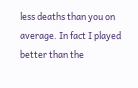less deaths than you on average. In fact I played better than the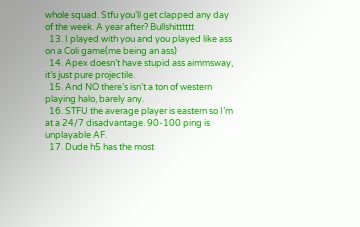whole squad. Stfu you’ll get clapped any day of the week. A year after? Bullshitttttt
  13. I played with you and you played like ass on a Coli game(me being an ass)
  14. Apex doesn’t have stupid ass aimmsway, it’s just pure projectile.
  15. And NO there’s isn’t a ton of western playing halo, barely any.
  16. STFU the average player is eastern so I’m at a 24/7 disadvantage. 90-100 ping is unplayable AF.
  17. Dude h5 has the most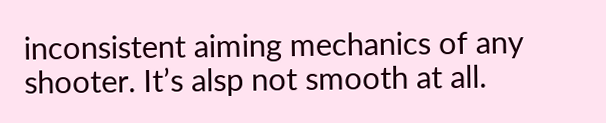inconsistent aiming mechanics of any shooter. It’s alsp not smooth at all.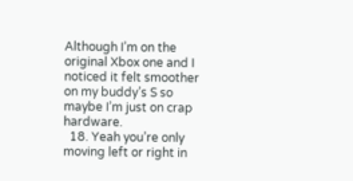Although I’m on the original Xbox one and I noticed it felt smoother on my buddy’s S so maybe I’m just on crap hardware.
  18. Yeah you’re only moving left or right in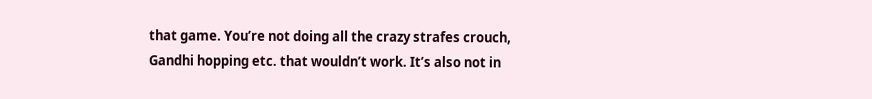that game. You’re not doing all the crazy strafes crouch, Gandhi hopping etc. that wouldn’t work. It’s also not in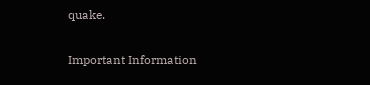quake.

Important Information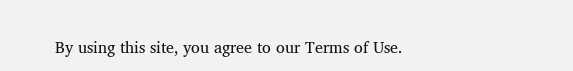By using this site, you agree to our Terms of Use.